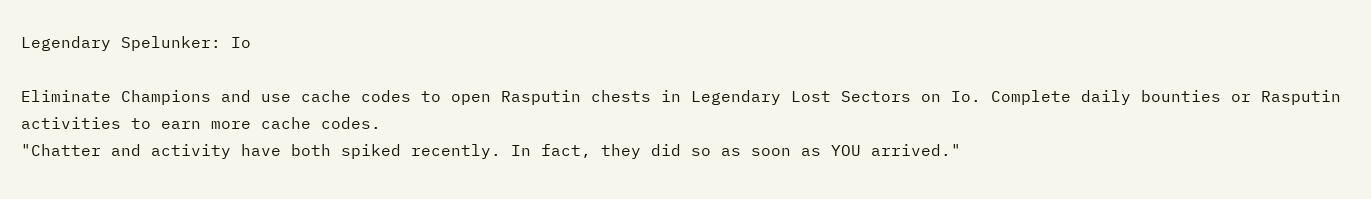Legendary Spelunker: Io

Eliminate Champions and use cache codes to open Rasputin chests in Legendary Lost Sectors on Io. Complete daily bounties or Rasputin activities to earn more cache codes.
"Chatter and activity have both spiked recently. In fact, they did so as soon as YOU arrived."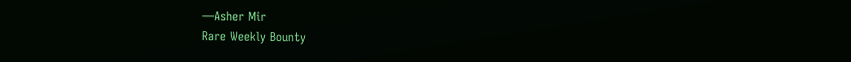—Asher Mir
Rare Weekly Bounty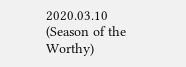2020.03.10 (Season of the Worthy)